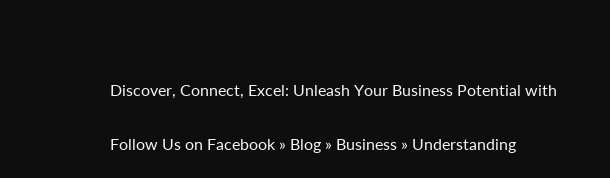Discover, Connect, Excel: Unleash Your Business Potential with

Follow Us on Facebook » Blog » Business » Understanding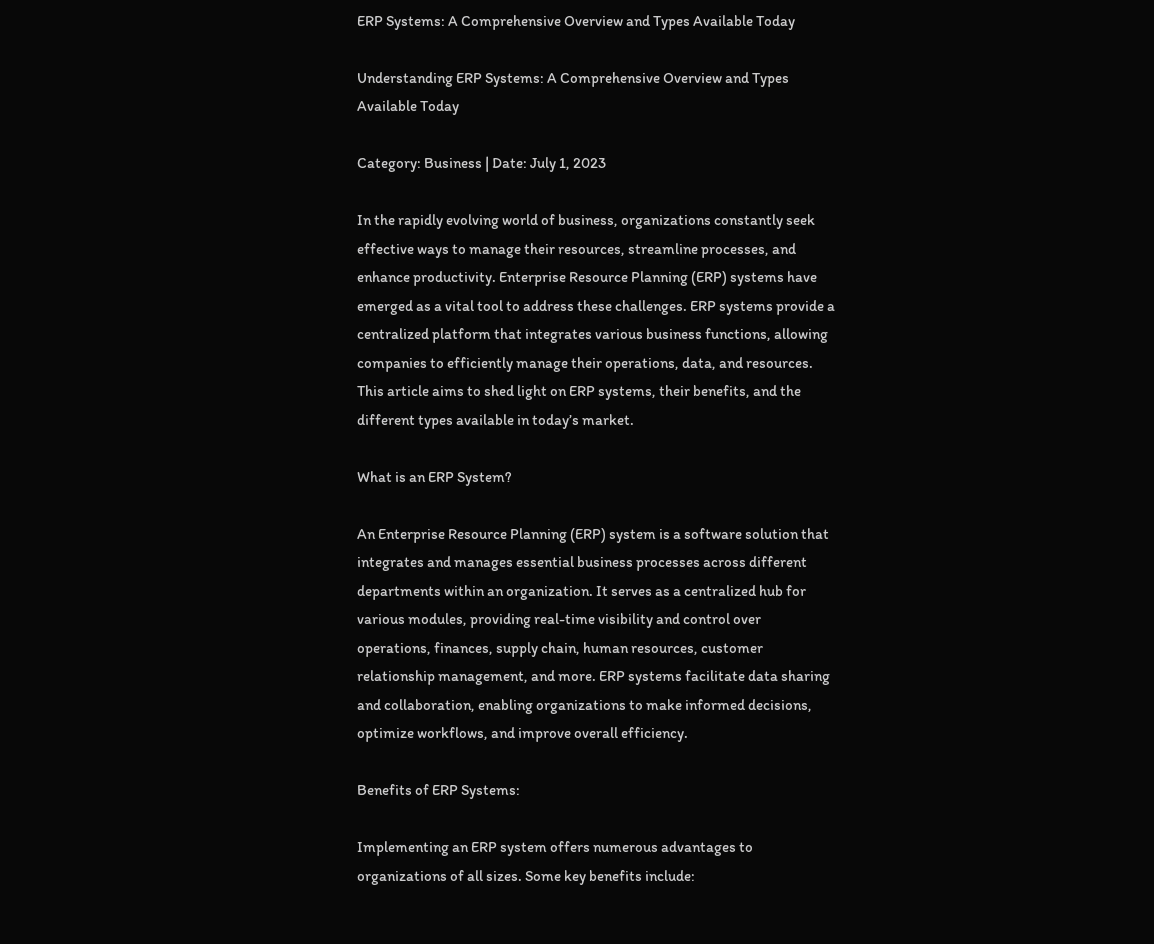ERP Systems: A Comprehensive Overview and Types Available Today

Understanding ERP Systems: A Comprehensive Overview and Types Available Today

Category: Business | Date: July 1, 2023

In the rapidly evolving world of business, organizations constantly seek effective ways to manage their resources, streamline processes, and enhance productivity. Enterprise Resource Planning (ERP) systems have emerged as a vital tool to address these challenges. ERP systems provide a centralized platform that integrates various business functions, allowing companies to efficiently manage their operations, data, and resources. This article aims to shed light on ERP systems, their benefits, and the different types available in today’s market.

What is an ERP System?

An Enterprise Resource Planning (ERP) system is a software solution that integrates and manages essential business processes across different departments within an organization. It serves as a centralized hub for various modules, providing real-time visibility and control over operations, finances, supply chain, human resources, customer relationship management, and more. ERP systems facilitate data sharing and collaboration, enabling organizations to make informed decisions, optimize workflows, and improve overall efficiency.

Benefits of ERP Systems:

Implementing an ERP system offers numerous advantages to organizations of all sizes. Some key benefits include: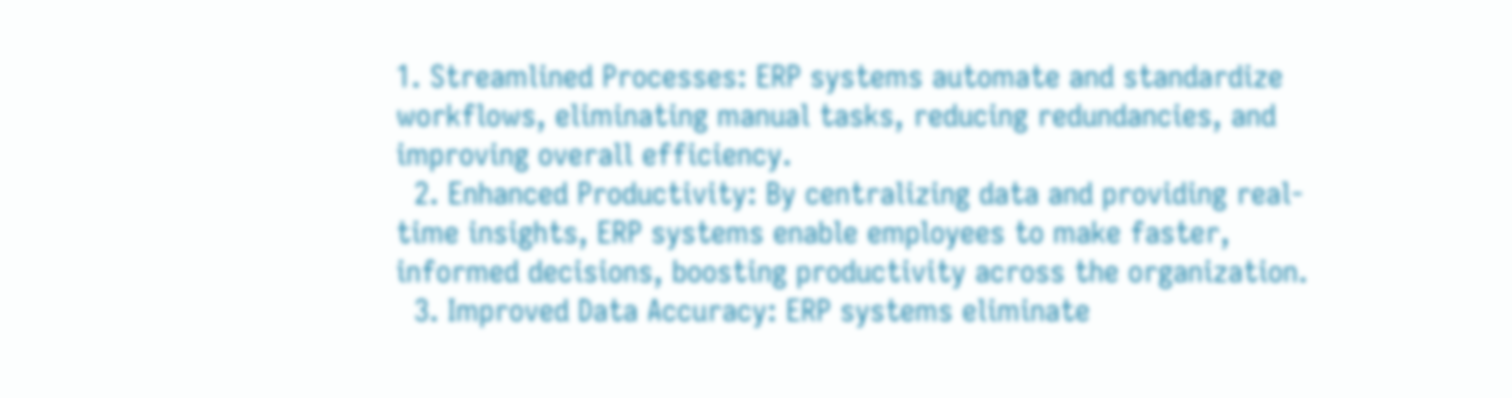1. Streamlined Processes: ERP systems automate and standardize workflows, eliminating manual tasks, reducing redundancies, and improving overall efficiency.
  2. Enhanced Productivity: By centralizing data and providing real-time insights, ERP systems enable employees to make faster, informed decisions, boosting productivity across the organization.
  3. Improved Data Accuracy: ERP systems eliminate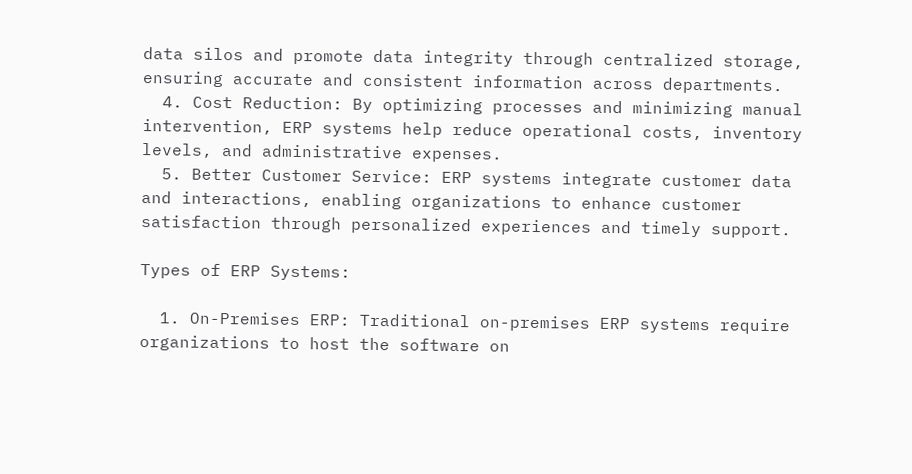data silos and promote data integrity through centralized storage, ensuring accurate and consistent information across departments.
  4. Cost Reduction: By optimizing processes and minimizing manual intervention, ERP systems help reduce operational costs, inventory levels, and administrative expenses.
  5. Better Customer Service: ERP systems integrate customer data and interactions, enabling organizations to enhance customer satisfaction through personalized experiences and timely support.

Types of ERP Systems:

  1. On-Premises ERP: Traditional on-premises ERP systems require organizations to host the software on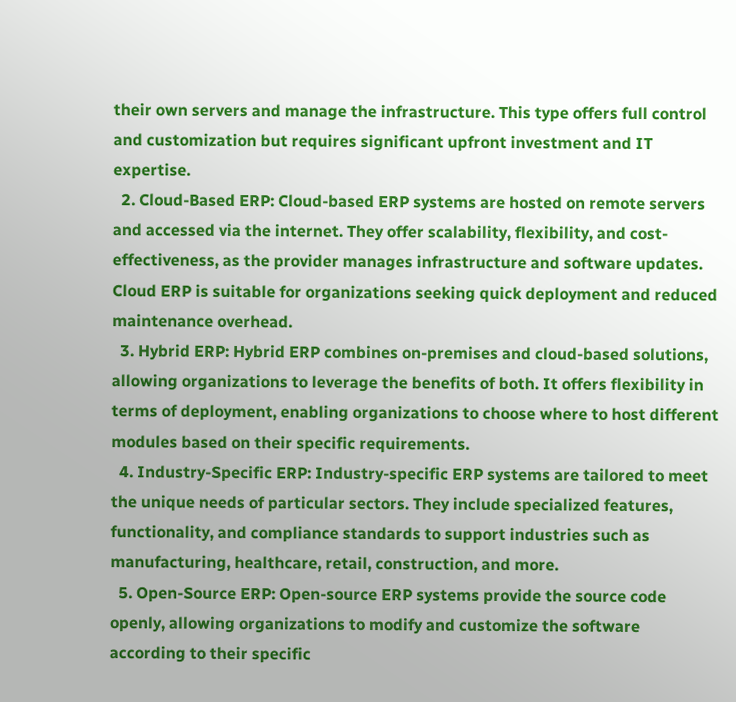their own servers and manage the infrastructure. This type offers full control and customization but requires significant upfront investment and IT expertise.
  2. Cloud-Based ERP: Cloud-based ERP systems are hosted on remote servers and accessed via the internet. They offer scalability, flexibility, and cost-effectiveness, as the provider manages infrastructure and software updates. Cloud ERP is suitable for organizations seeking quick deployment and reduced maintenance overhead.
  3. Hybrid ERP: Hybrid ERP combines on-premises and cloud-based solutions, allowing organizations to leverage the benefits of both. It offers flexibility in terms of deployment, enabling organizations to choose where to host different modules based on their specific requirements.
  4. Industry-Specific ERP: Industry-specific ERP systems are tailored to meet the unique needs of particular sectors. They include specialized features, functionality, and compliance standards to support industries such as manufacturing, healthcare, retail, construction, and more.
  5. Open-Source ERP: Open-source ERP systems provide the source code openly, allowing organizations to modify and customize the software according to their specific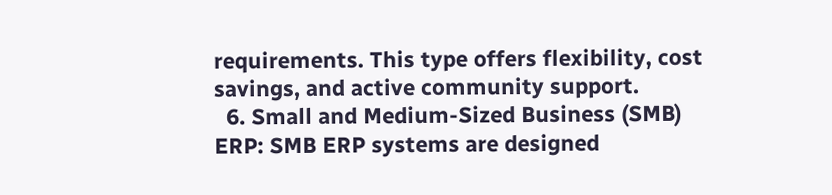requirements. This type offers flexibility, cost savings, and active community support.
  6. Small and Medium-Sized Business (SMB) ERP: SMB ERP systems are designed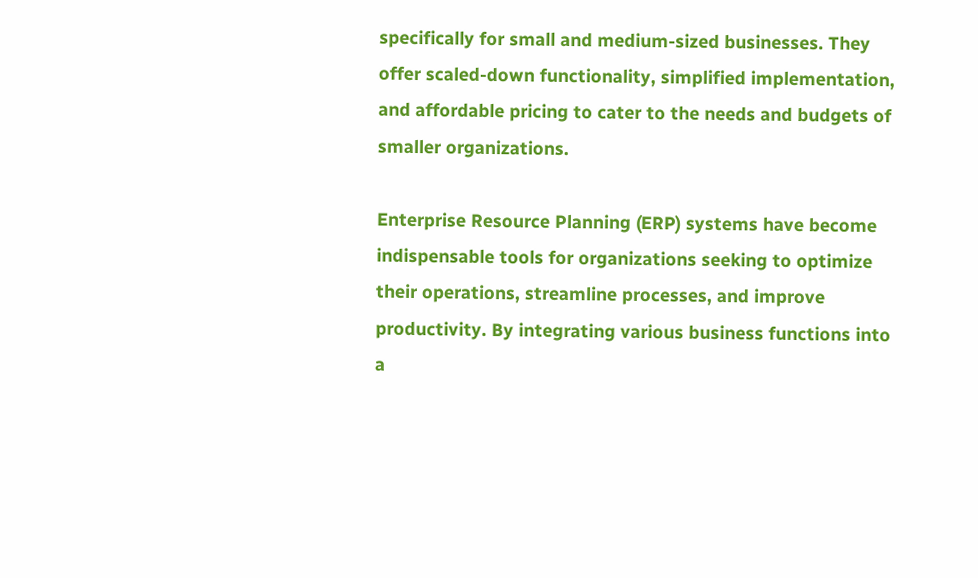specifically for small and medium-sized businesses. They offer scaled-down functionality, simplified implementation, and affordable pricing to cater to the needs and budgets of smaller organizations.

Enterprise Resource Planning (ERP) systems have become indispensable tools for organizations seeking to optimize their operations, streamline processes, and improve productivity. By integrating various business functions into a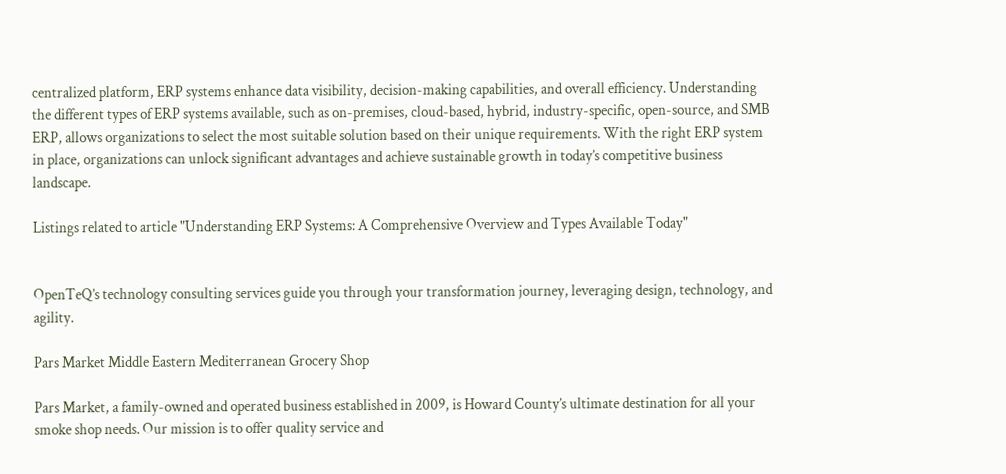centralized platform, ERP systems enhance data visibility, decision-making capabilities, and overall efficiency. Understanding the different types of ERP systems available, such as on-premises, cloud-based, hybrid, industry-specific, open-source, and SMB ERP, allows organizations to select the most suitable solution based on their unique requirements. With the right ERP system in place, organizations can unlock significant advantages and achieve sustainable growth in today’s competitive business landscape.

Listings related to article "Understanding ERP Systems: A Comprehensive Overview and Types Available Today"


OpenTeQ’s technology consulting services guide you through your transformation journey, leveraging design, technology, and agility.

Pars Market Middle Eastern Mediterranean Grocery Shop

Pars Market, a family-owned and operated business established in 2009, is Howard County’s ultimate destination for all your smoke shop needs. Our mission is to offer quality service and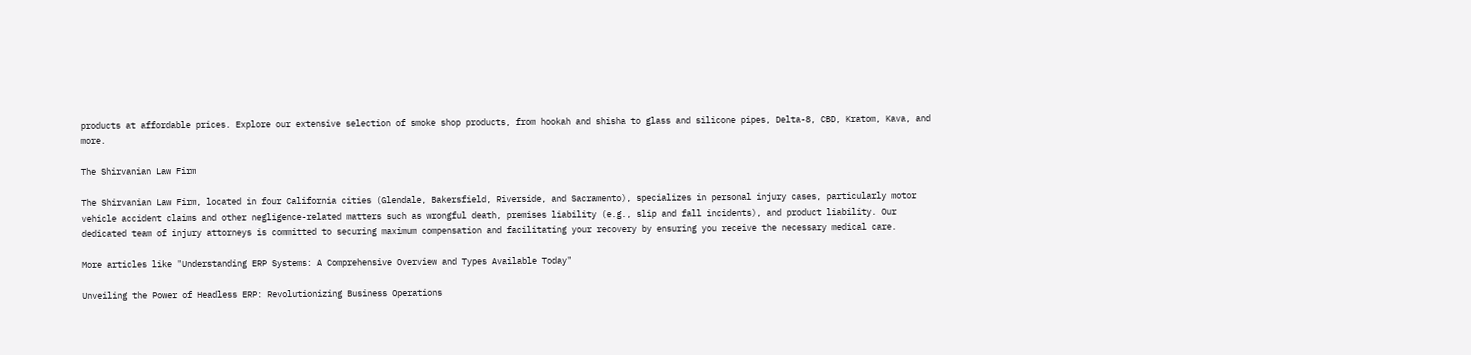products at affordable prices. Explore our extensive selection of smoke shop products, from hookah and shisha to glass and silicone pipes, Delta-8, CBD, Kratom, Kava, and more.

The Shirvanian Law Firm

The Shirvanian Law Firm, located in four California cities (Glendale, Bakersfield, Riverside, and Sacramento), specializes in personal injury cases, particularly motor vehicle accident claims and other negligence-related matters such as wrongful death, premises liability (e.g., slip and fall incidents), and product liability. Our dedicated team of injury attorneys is committed to securing maximum compensation and facilitating your recovery by ensuring you receive the necessary medical care.

More articles like "Understanding ERP Systems: A Comprehensive Overview and Types Available Today"

Unveiling the Power of Headless ERP: Revolutionizing Business Operations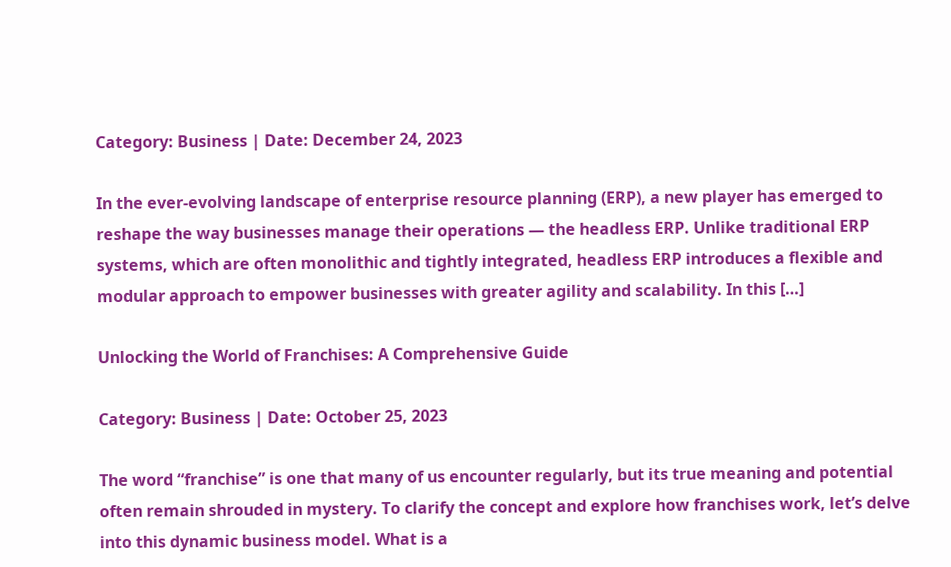Category: Business | Date: December 24, 2023

In the ever-evolving landscape of enterprise resource planning (ERP), a new player has emerged to reshape the way businesses manage their operations — the headless ERP. Unlike traditional ERP systems, which are often monolithic and tightly integrated, headless ERP introduces a flexible and modular approach to empower businesses with greater agility and scalability. In this […]

Unlocking the World of Franchises: A Comprehensive Guide

Category: Business | Date: October 25, 2023

The word “franchise” is one that many of us encounter regularly, but its true meaning and potential often remain shrouded in mystery. To clarify the concept and explore how franchises work, let’s delve into this dynamic business model. What is a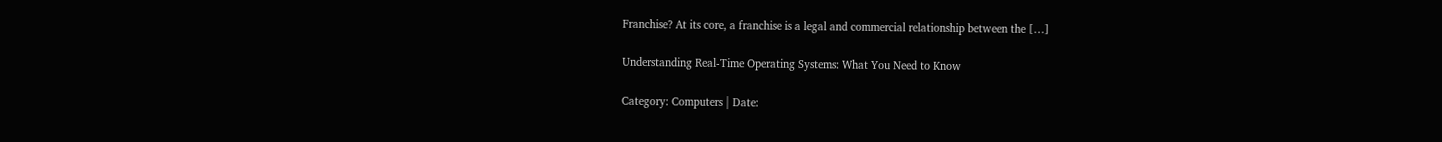Franchise? At its core, a franchise is a legal and commercial relationship between the […]

Understanding Real-Time Operating Systems: What You Need to Know

Category: Computers | Date: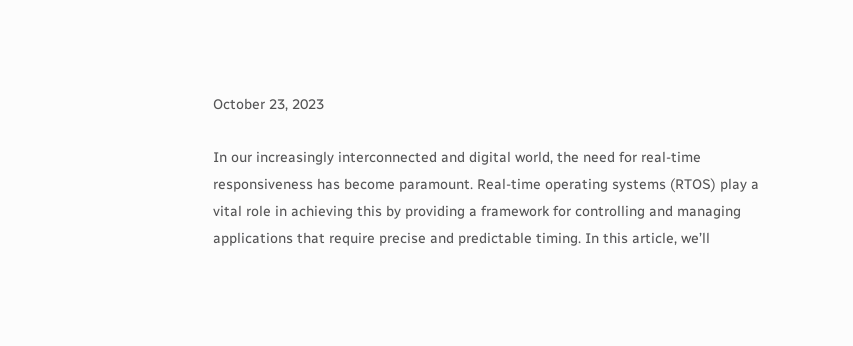October 23, 2023

In our increasingly interconnected and digital world, the need for real-time responsiveness has become paramount. Real-time operating systems (RTOS) play a vital role in achieving this by providing a framework for controlling and managing applications that require precise and predictable timing. In this article, we’ll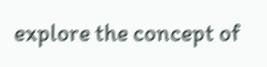explore the concept of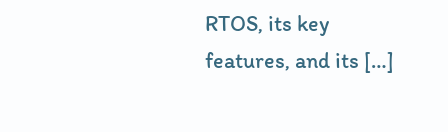RTOS, its key features, and its […]